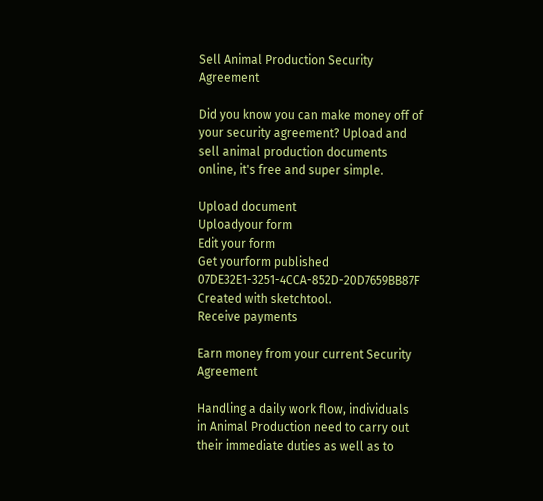Sell Animal Production Security Agreement

Did you know you can make money off of your security agreement? Upload and sell animal production documents online, it's free and super simple.

Upload document
Uploadyour form
Edit your form
Get yourform published
07DE32E1-3251-4CCA-852D-20D7659BB87F Created with sketchtool.
Receive payments

Earn money from your current Security Agreement

Handling a daily work flow, individuals in Animal Production need to carry out their immediate duties as well as to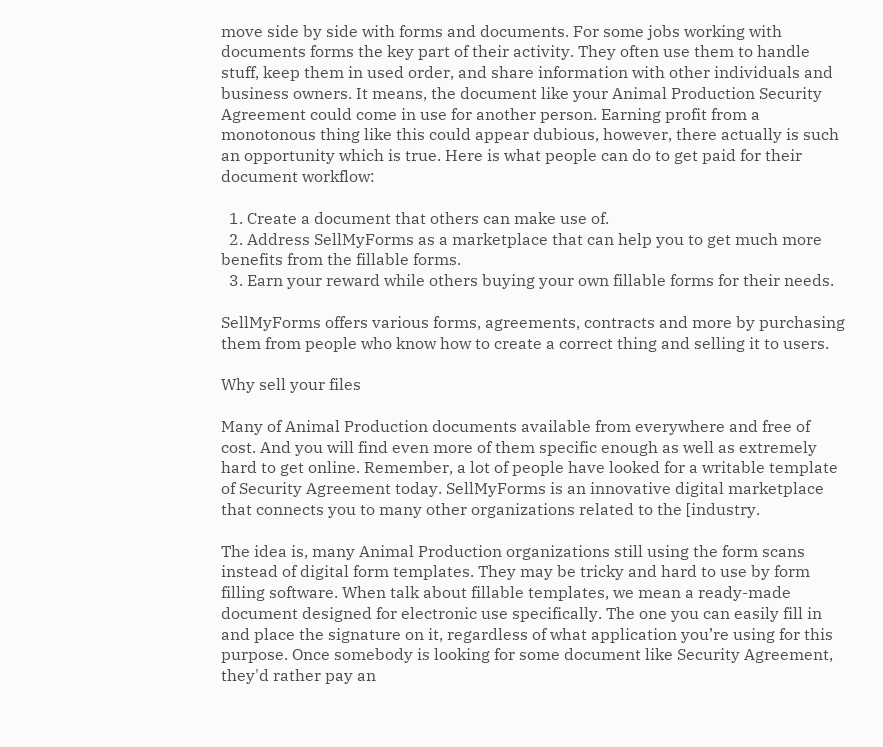move side by side with forms and documents. For some jobs working with documents forms the key part of their activity. They often use them to handle stuff, keep them in used order, and share information with other individuals and business owners. It means, the document like your Animal Production Security Agreement could come in use for another person. Earning profit from a monotonous thing like this could appear dubious, however, there actually is such an opportunity which is true. Here is what people can do to get paid for their document workflow:

  1. Create a document that others can make use of.
  2. Address SellMyForms as a marketplace that can help you to get much more benefits from the fillable forms.
  3. Earn your reward while others buying your own fillable forms for their needs.

SellMyForms offers various forms, agreements, contracts and more by purchasing them from people who know how to create a correct thing and selling it to users.

Why sell your files

Many of Animal Production documents available from everywhere and free of cost. And you will find even more of them specific enough as well as extremely hard to get online. Remember, a lot of people have looked for a writable template of Security Agreement today. SellMyForms is an innovative digital marketplace that connects you to many other organizations related to the [industry.

The idea is, many Animal Production organizations still using the form scans instead of digital form templates. They may be tricky and hard to use by form filling software. When talk about fillable templates, we mean a ready-made document designed for electronic use specifically. The one you can easily fill in and place the signature on it, regardless of what application you’re using for this purpose. Once somebody is looking for some document like Security Agreement, they'd rather pay an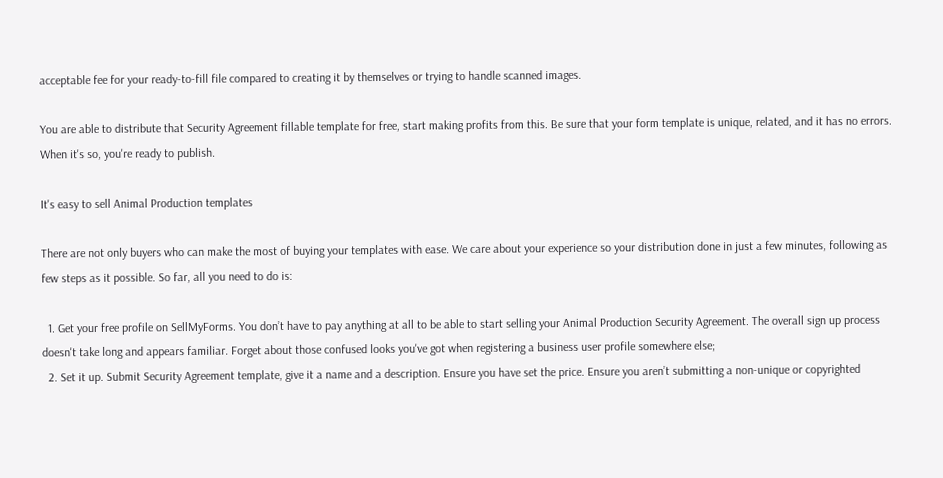acceptable fee for your ready-to-fill file compared to creating it by themselves or trying to handle scanned images.

You are able to distribute that Security Agreement fillable template for free, start making profits from this. Be sure that your form template is unique, related, and it has no errors. When it's so, you're ready to publish.

It's easy to sell Animal Production templates

There are not only buyers who can make the most of buying your templates with ease. We care about your experience so your distribution done in just a few minutes, following as few steps as it possible. So far, all you need to do is:

  1. Get your free profile on SellMyForms. You don’t have to pay anything at all to be able to start selling your Animal Production Security Agreement. The overall sign up process doesn't take long and appears familiar. Forget about those confused looks you've got when registering a business user profile somewhere else;
  2. Set it up. Submit Security Agreement template, give it a name and a description. Ensure you have set the price. Ensure you aren’t submitting a non-unique or copyrighted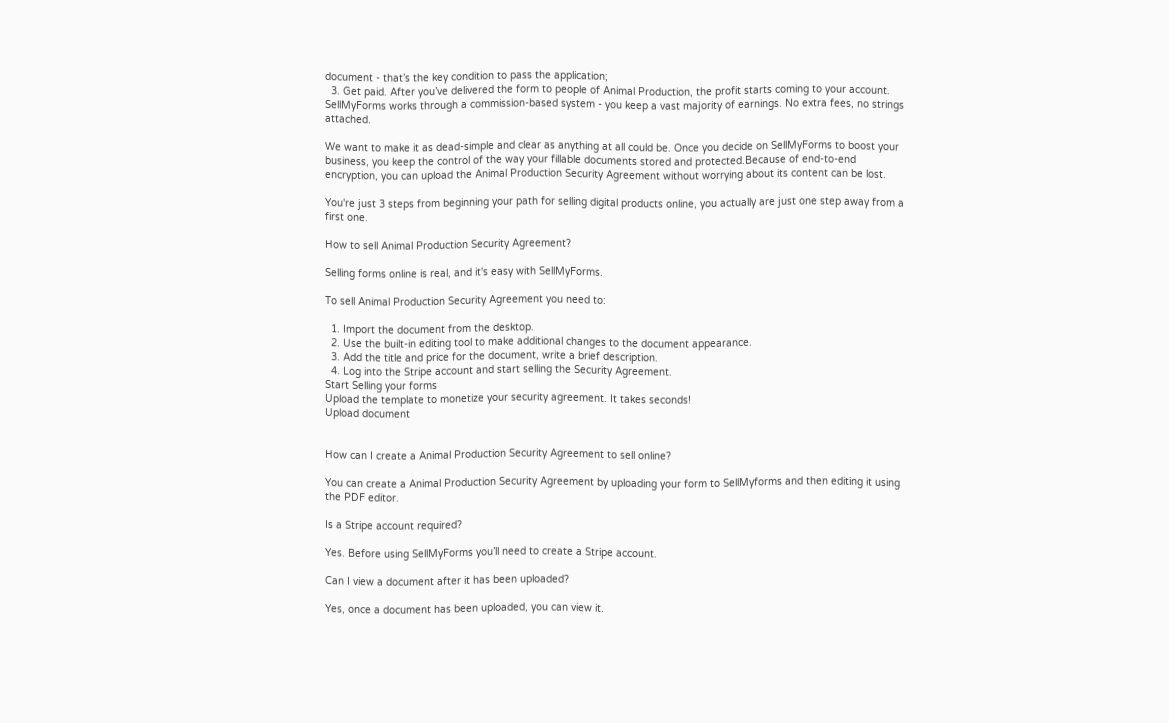document - that’s the key condition to pass the application;
  3. Get paid. After you’ve delivered the form to people of Animal Production, the profit starts coming to your account. SellMyForms works through a commission-based system - you keep a vast majority of earnings. No extra fees, no strings attached.

We want to make it as dead-simple and clear as anything at all could be. Once you decide on SellMyForms to boost your business, you keep the control of the way your fillable documents stored and protected.Because of end-to-end encryption, you can upload the Animal Production Security Agreement without worrying about its content can be lost.

You're just 3 steps from beginning your path for selling digital products online, you actually are just one step away from a first one.

How to sell Animal Production Security Agreement?

Selling forms online is real, and it's easy with SellMyForms.

To sell Animal Production Security Agreement you need to:

  1. Import the document from the desktop.
  2. Use the built-in editing tool to make additional changes to the document appearance.
  3. Add the title and price for the document, write a brief description.
  4. Log into the Stripe account and start selling the Security Agreement.
Start Selling your forms
Upload the template to monetize your security agreement. It takes seconds!
Upload document


How can I create a Animal Production Security Agreement to sell online?

You can create a Animal Production Security Agreement by uploading your form to SellMyforms and then editing it using the PDF editor.

Is a Stripe account required?

Yes. Before using SellMyForms you’ll need to create a Stripe account.

Can I view a document after it has been uploaded?

Yes, once a document has been uploaded, you can view it.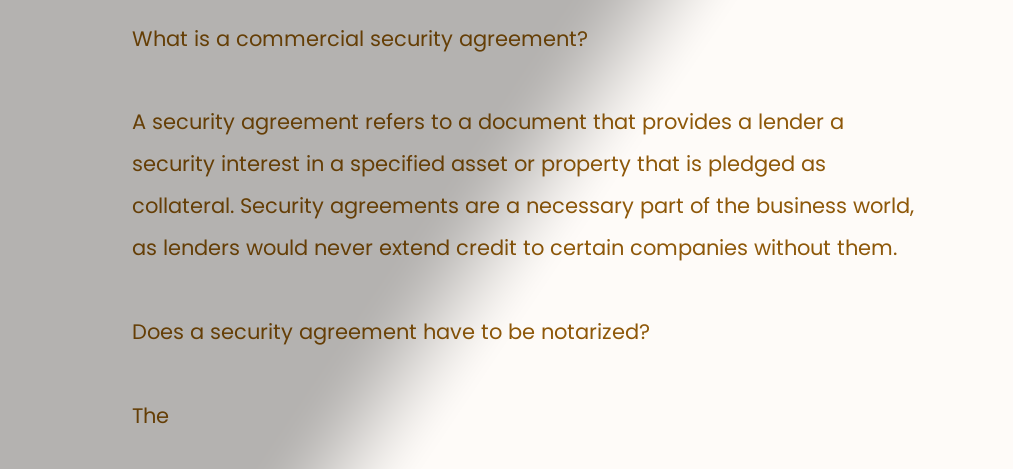What is a commercial security agreement?

A security agreement refers to a document that provides a lender a security interest in a specified asset or property that is pledged as collateral. Security agreements are a necessary part of the business world, as lenders would never extend credit to certain companies without them.

Does a security agreement have to be notarized?

The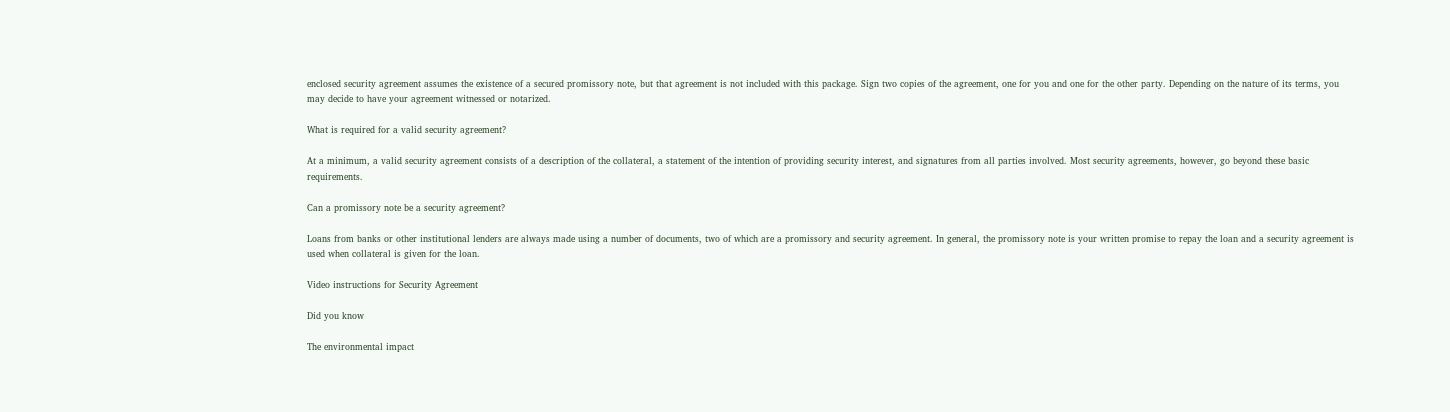enclosed security agreement assumes the existence of a secured promissory note, but that agreement is not included with this package. Sign two copies of the agreement, one for you and one for the other party. Depending on the nature of its terms, you may decide to have your agreement witnessed or notarized.

What is required for a valid security agreement?

At a minimum, a valid security agreement consists of a description of the collateral, a statement of the intention of providing security interest, and signatures from all parties involved. Most security agreements, however, go beyond these basic requirements.

Can a promissory note be a security agreement?

Loans from banks or other institutional lenders are always made using a number of documents, two of which are a promissory and security agreement. In general, the promissory note is your written promise to repay the loan and a security agreement is used when collateral is given for the loan.

Video instructions for Security Agreement

Did you know

The environmental impact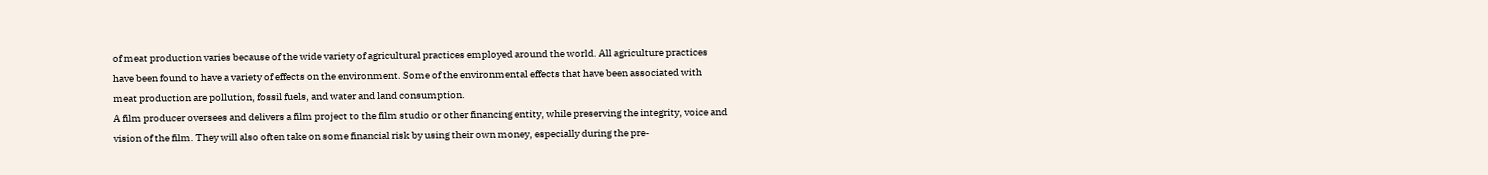of meat production varies because of the wide variety of agricultural practices employed around the world. All agriculture practices have been found to have a variety of effects on the environment. Some of the environmental effects that have been associated with meat production are pollution, fossil fuels, and water and land consumption.
A film producer oversees and delivers a film project to the film studio or other financing entity, while preserving the integrity, voice and vision of the film. They will also often take on some financial risk by using their own money, especially during the pre-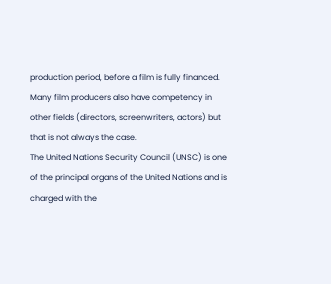production period, before a film is fully financed. Many film producers also have competency in other fields (directors, screenwriters, actors) but that is not always the case.
The United Nations Security Council (UNSC) is one of the principal organs of the United Nations and is charged with the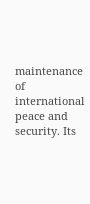maintenance of international peace and security. Its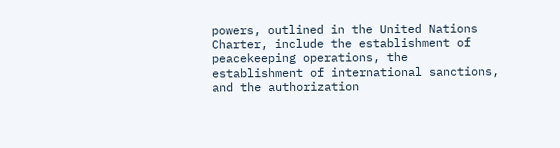powers, outlined in the United Nations Charter, include the establishment of peacekeeping operations, the establishment of international sanctions, and the authorization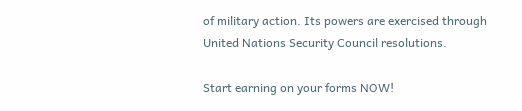of military action. Its powers are exercised through United Nations Security Council resolutions.

Start earning on your forms NOW!